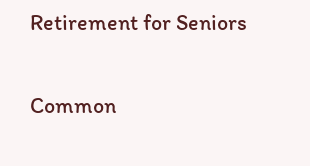Retirement for Seniors

Common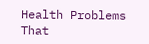Health Problems That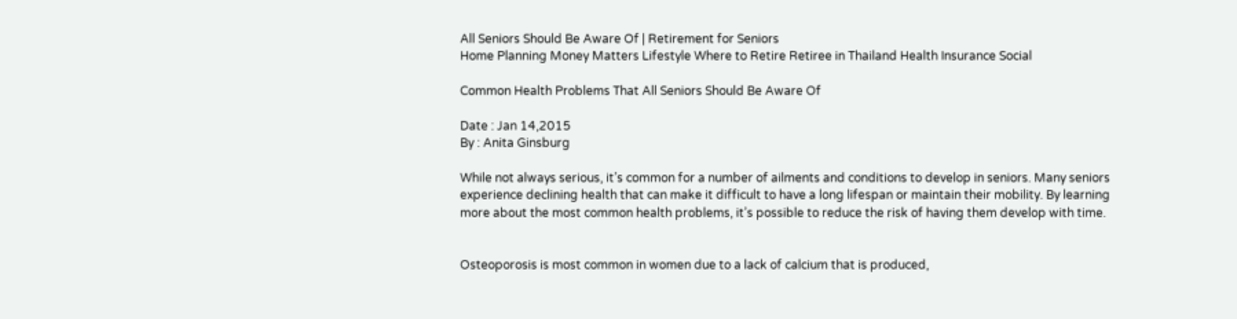All Seniors Should Be Aware Of | Retirement for Seniors
Home Planning Money Matters Lifestyle Where to Retire Retiree in Thailand Health Insurance Social

Common Health Problems That All Seniors Should Be Aware Of

Date : Jan 14,2015
By : Anita Ginsburg

While not always serious, it’s common for a number of ailments and conditions to develop in seniors. Many seniors experience declining health that can make it difficult to have a long lifespan or maintain their mobility. By learning more about the most common health problems, it’s possible to reduce the risk of having them develop with time.


Osteoporosis is most common in women due to a lack of calcium that is produced,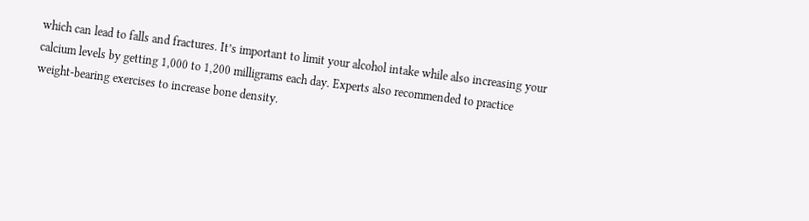which can lead to falls and fractures. It’s important to limit your alcohol intake while also increasing your calcium levels by getting 1,000 to 1,200 milligrams each day. Experts also recommended to practice weight-bearing exercises to increase bone density.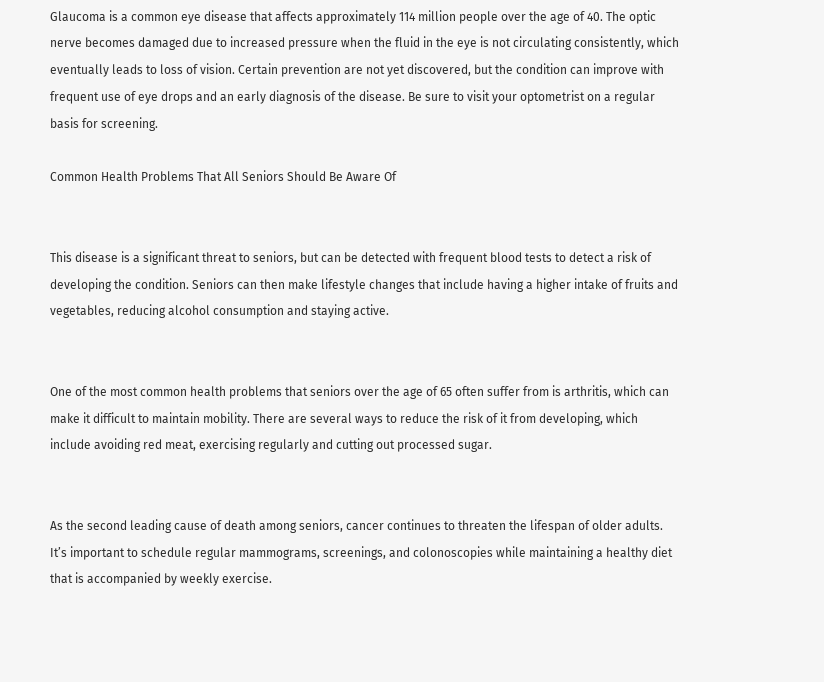Glaucoma is a common eye disease that affects approximately 114 million people over the age of 40. The optic nerve becomes damaged due to increased pressure when the fluid in the eye is not circulating consistently, which eventually leads to loss of vision. Certain prevention are not yet discovered, but the condition can improve with frequent use of eye drops and an early diagnosis of the disease. Be sure to visit your optometrist on a regular basis for screening.

Common Health Problems That All Seniors Should Be Aware Of


This disease is a significant threat to seniors, but can be detected with frequent blood tests to detect a risk of developing the condition. Seniors can then make lifestyle changes that include having a higher intake of fruits and vegetables, reducing alcohol consumption and staying active.


One of the most common health problems that seniors over the age of 65 often suffer from is arthritis, which can make it difficult to maintain mobility. There are several ways to reduce the risk of it from developing, which include avoiding red meat, exercising regularly and cutting out processed sugar.


As the second leading cause of death among seniors, cancer continues to threaten the lifespan of older adults. It’s important to schedule regular mammograms, screenings, and colonoscopies while maintaining a healthy diet that is accompanied by weekly exercise.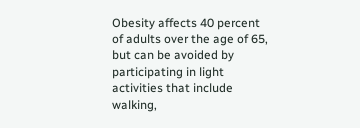Obesity affects 40 percent of adults over the age of 65, but can be avoided by participating in light activities that include walking,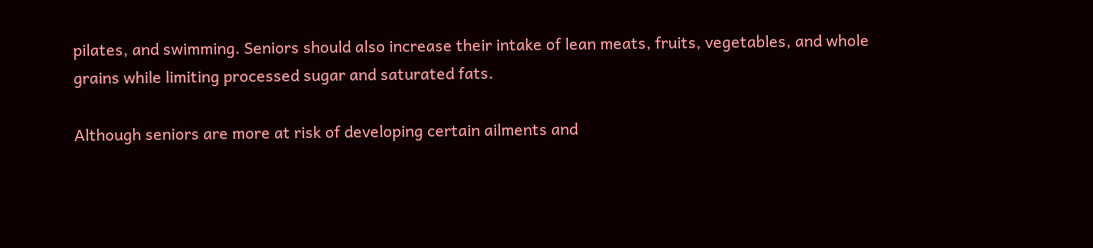pilates, and swimming. Seniors should also increase their intake of lean meats, fruits, vegetables, and whole grains while limiting processed sugar and saturated fats.

Although seniors are more at risk of developing certain ailments and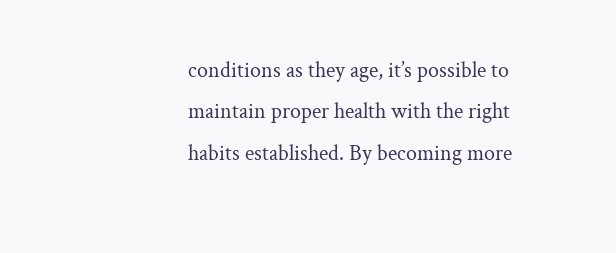conditions as they age, it’s possible to maintain proper health with the right habits established. By becoming more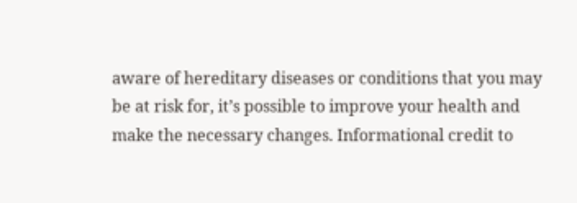aware of hereditary diseases or conditions that you may be at risk for, it’s possible to improve your health and make the necessary changes. Informational credit to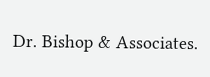Dr. Bishop & Associates.